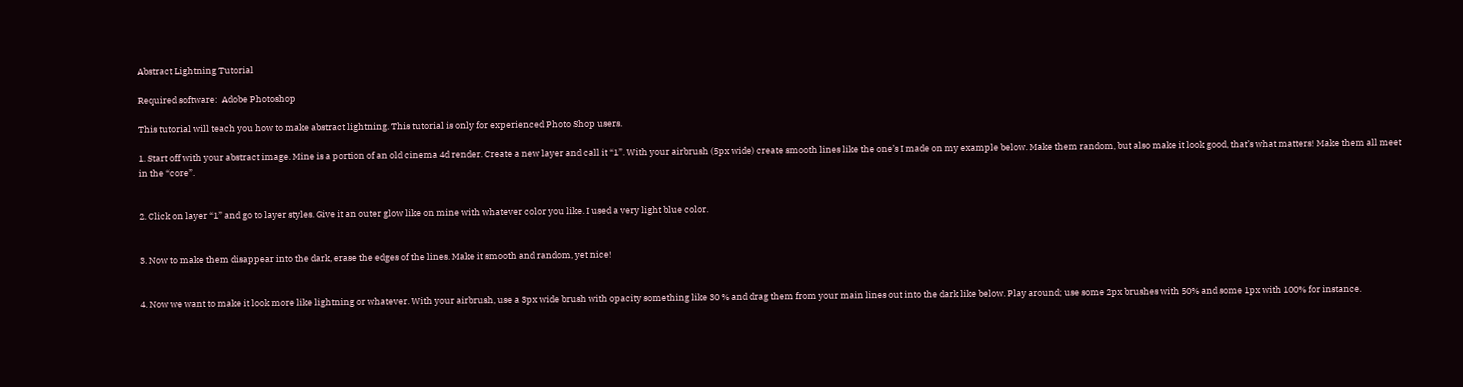Abstract Lightning Tutorial

Required software:  Adobe Photoshop

This tutorial will teach you how to make abstract lightning. This tutorial is only for experienced Photo Shop users.

1. Start off with your abstract image. Mine is a portion of an old cinema 4d render. Create a new layer and call it “1”. With your airbrush (5px wide) create smooth lines like the one’s I made on my example below. Make them random, but also make it look good, that’s what matters! Make them all meet in the “core”.


2. Click on layer “1” and go to layer styles. Give it an outer glow like on mine with whatever color you like. I used a very light blue color.


3. Now to make them disappear into the dark, erase the edges of the lines. Make it smooth and random, yet nice!


4. Now we want to make it look more like lightning or whatever. With your airbrush, use a 3px wide brush with opacity something like 30 % and drag them from your main lines out into the dark like below. Play around; use some 2px brushes with 50% and some 1px with 100% for instance.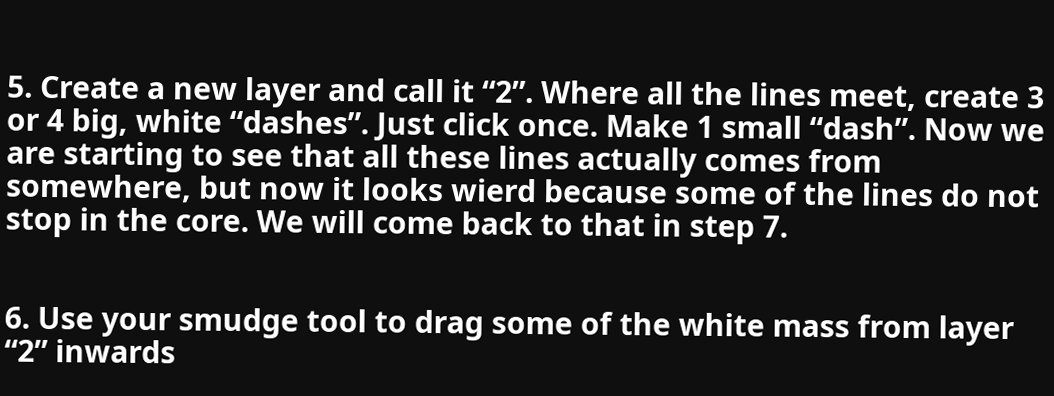5. Create a new layer and call it “2”. Where all the lines meet, create 3 or 4 big, white “dashes”. Just click once. Make 1 small “dash”. Now we are starting to see that all these lines actually comes from somewhere, but now it looks wierd because some of the lines do not stop in the core. We will come back to that in step 7.


6. Use your smudge tool to drag some of the white mass from layer “2” inwards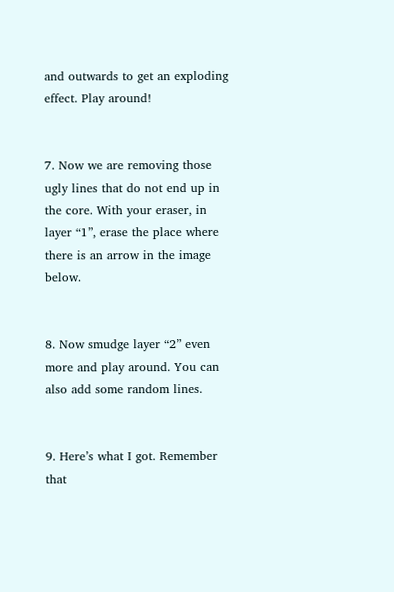and outwards to get an exploding effect. Play around!


7. Now we are removing those ugly lines that do not end up in the core. With your eraser, in layer “1”, erase the place where there is an arrow in the image below.


8. Now smudge layer “2” even more and play around. You can also add some random lines.


9. Here’s what I got. Remember that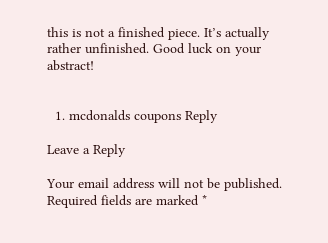this is not a finished piece. It’s actually rather unfinished. Good luck on your abstract!


  1. mcdonalds coupons Reply

Leave a Reply

Your email address will not be published. Required fields are marked *